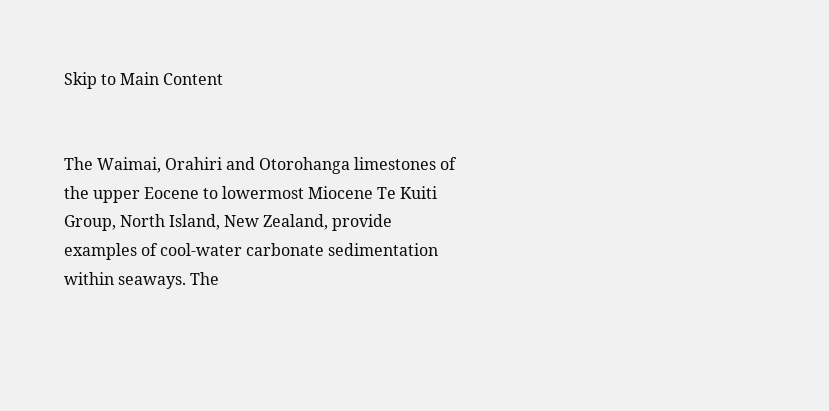Skip to Main Content


The Waimai, Orahiri and Otorohanga limestones of the upper Eocene to lowermost Miocene Te Kuiti Group, North Island, New Zealand, provide examples of cool-water carbonate sedimentation within seaways. The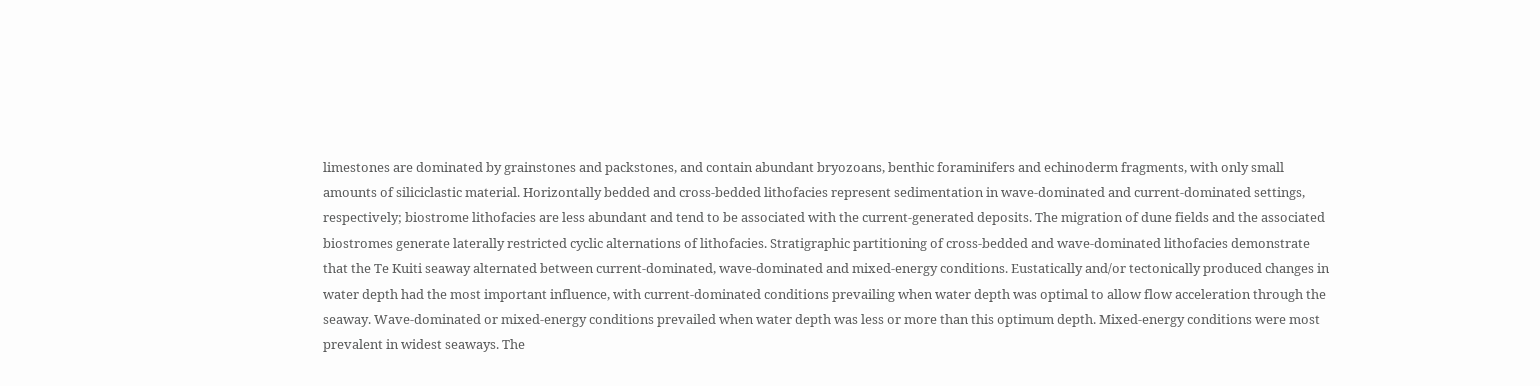limestones are dominated by grainstones and packstones, and contain abundant bryozoans, benthic foraminifers and echinoderm fragments, with only small amounts of siliciclastic material. Horizontally bedded and cross-bedded lithofacies represent sedimentation in wave-dominated and current-dominated settings, respectively; biostrome lithofacies are less abundant and tend to be associated with the current-generated deposits. The migration of dune fields and the associated biostromes generate laterally restricted cyclic alternations of lithofacies. Stratigraphic partitioning of cross-bedded and wave-dominated lithofacies demonstrate that the Te Kuiti seaway alternated between current-dominated, wave-dominated and mixed-energy conditions. Eustatically and/or tectonically produced changes in water depth had the most important influence, with current-dominated conditions prevailing when water depth was optimal to allow flow acceleration through the seaway. Wave-dominated or mixed-energy conditions prevailed when water depth was less or more than this optimum depth. Mixed-energy conditions were most prevalent in widest seaways. The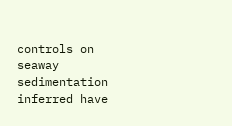controls on seaway sedimentation inferred have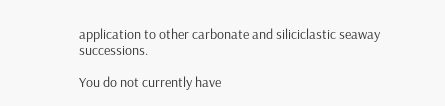application to other carbonate and siliciclastic seaway successions.

You do not currently have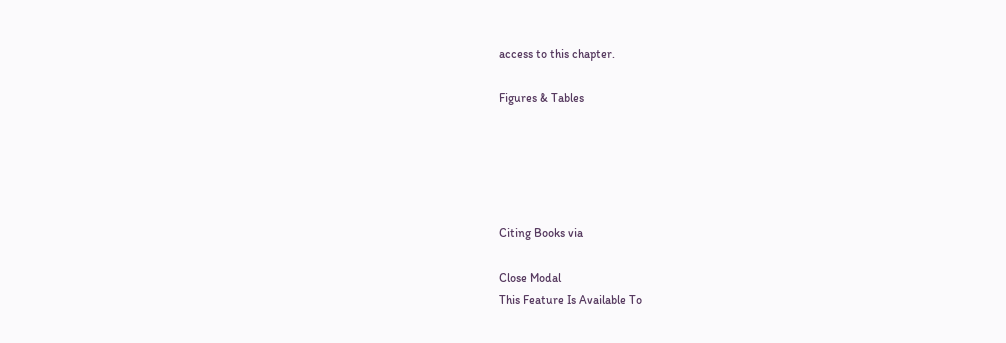access to this chapter.

Figures & Tables





Citing Books via

Close Modal
This Feature Is Available To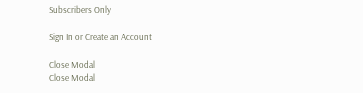Subscribers Only

Sign In or Create an Account

Close Modal
Close Modal